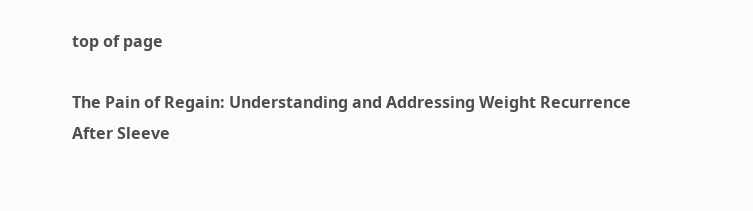top of page

The Pain of Regain: Understanding and Addressing Weight Recurrence After Sleeve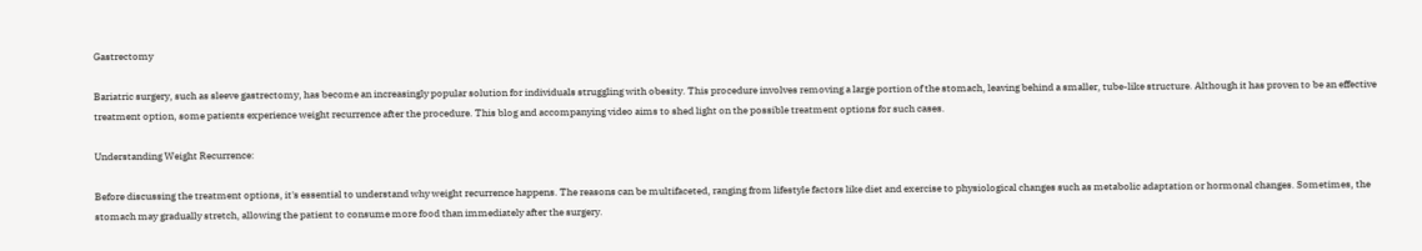Gastrectomy

Bariatric surgery, such as sleeve gastrectomy, has become an increasingly popular solution for individuals struggling with obesity. This procedure involves removing a large portion of the stomach, leaving behind a smaller, tube-like structure. Although it has proven to be an effective treatment option, some patients experience weight recurrence after the procedure. This blog and accompanying video aims to shed light on the possible treatment options for such cases.

Understanding Weight Recurrence:

Before discussing the treatment options, it's essential to understand why weight recurrence happens. The reasons can be multifaceted, ranging from lifestyle factors like diet and exercise to physiological changes such as metabolic adaptation or hormonal changes. Sometimes, the stomach may gradually stretch, allowing the patient to consume more food than immediately after the surgery.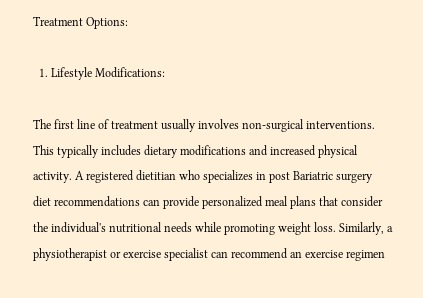Treatment Options:

  1. Lifestyle Modifications:

The first line of treatment usually involves non-surgical interventions. This typically includes dietary modifications and increased physical activity. A registered dietitian who specializes in post Bariatric surgery diet recommendations can provide personalized meal plans that consider the individual's nutritional needs while promoting weight loss. Similarly, a physiotherapist or exercise specialist can recommend an exercise regimen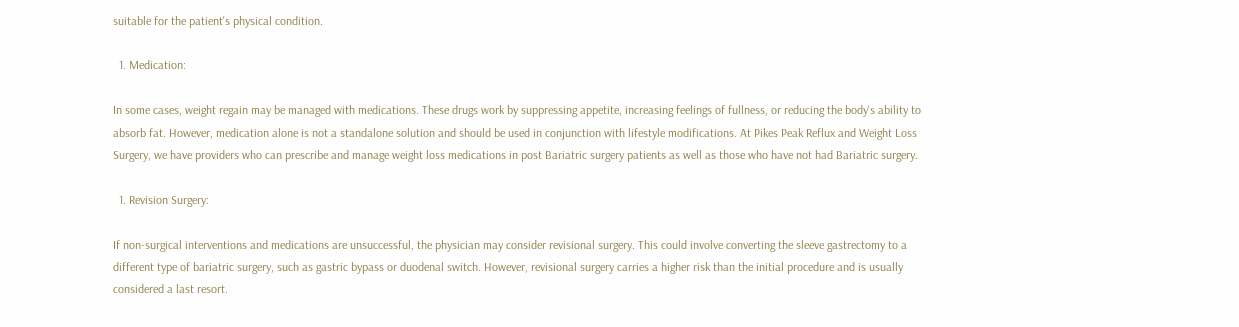suitable for the patient's physical condition.

  1. Medication:

In some cases, weight regain may be managed with medications. These drugs work by suppressing appetite, increasing feelings of fullness, or reducing the body's ability to absorb fat. However, medication alone is not a standalone solution and should be used in conjunction with lifestyle modifications. At Pikes Peak Reflux and Weight Loss Surgery, we have providers who can prescribe and manage weight loss medications in post Bariatric surgery patients as well as those who have not had Bariatric surgery.

  1. Revision Surgery:

If non-surgical interventions and medications are unsuccessful, the physician may consider revisional surgery. This could involve converting the sleeve gastrectomy to a different type of bariatric surgery, such as gastric bypass or duodenal switch. However, revisional surgery carries a higher risk than the initial procedure and is usually considered a last resort.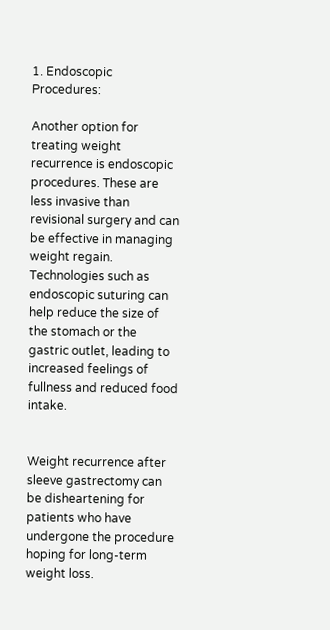1. Endoscopic Procedures:

Another option for treating weight recurrence is endoscopic procedures. These are less invasive than revisional surgery and can be effective in managing weight regain. Technologies such as endoscopic suturing can help reduce the size of the stomach or the gastric outlet, leading to increased feelings of fullness and reduced food intake.


Weight recurrence after sleeve gastrectomy can be disheartening for patients who have undergone the procedure hoping for long-term weight loss.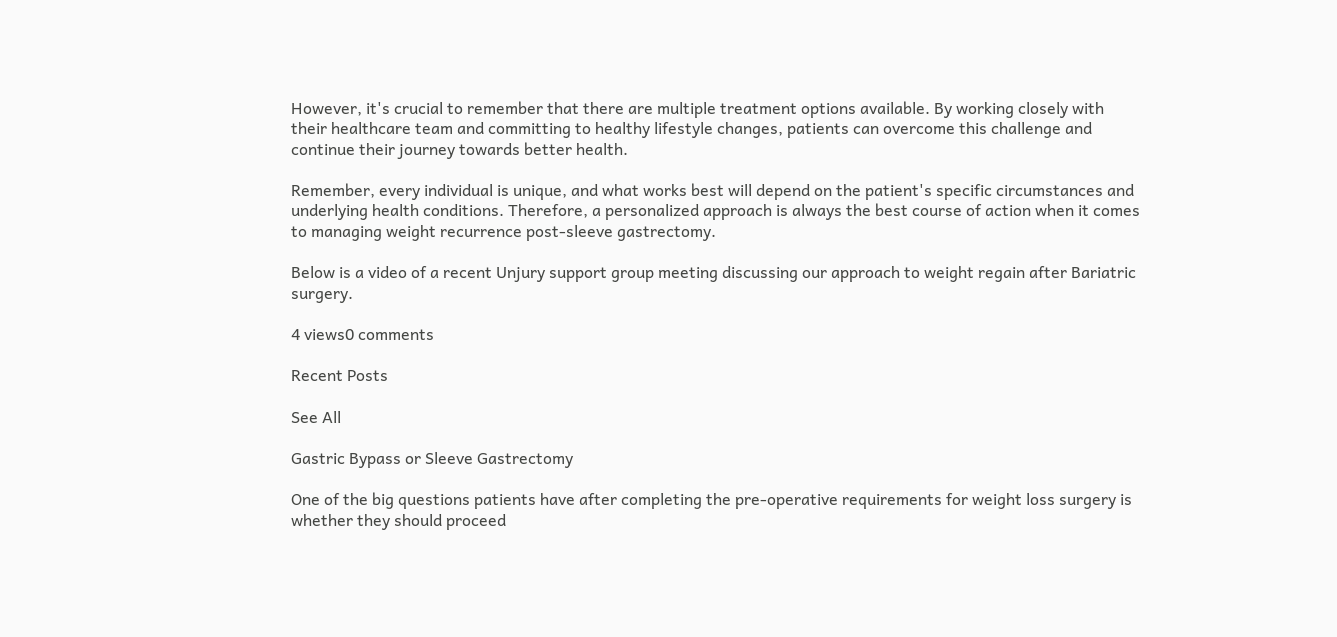However, it's crucial to remember that there are multiple treatment options available. By working closely with their healthcare team and committing to healthy lifestyle changes, patients can overcome this challenge and continue their journey towards better health.

Remember, every individual is unique, and what works best will depend on the patient's specific circumstances and underlying health conditions. Therefore, a personalized approach is always the best course of action when it comes to managing weight recurrence post-sleeve gastrectomy.

Below is a video of a recent Unjury support group meeting discussing our approach to weight regain after Bariatric surgery.

4 views0 comments

Recent Posts

See All

Gastric Bypass or Sleeve Gastrectomy

One of the big questions patients have after completing the pre-operative requirements for weight loss surgery is whether they should proceed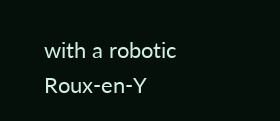with a robotic Roux-en-Y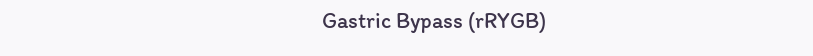Gastric Bypass (rRYGB)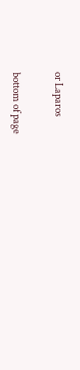or Laparos


bottom of page